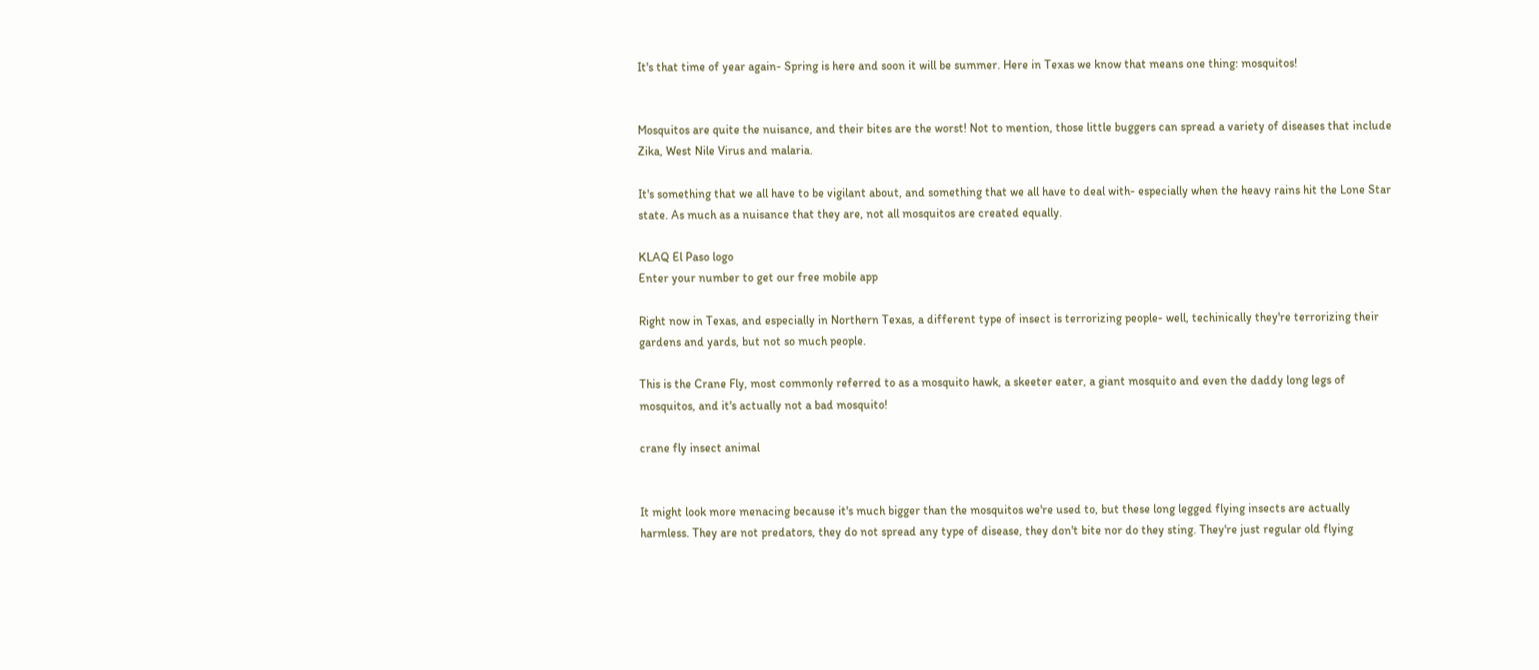It's that time of year again- Spring is here and soon it will be summer. Here in Texas we know that means one thing: mosquitos!


Mosquitos are quite the nuisance, and their bites are the worst! Not to mention, those little buggers can spread a variety of diseases that include Zika, West Nile Virus and malaria.

It's something that we all have to be vigilant about, and something that we all have to deal with- especially when the heavy rains hit the Lone Star state. As much as a nuisance that they are, not all mosquitos are created equally.

KLAQ El Paso logo
Enter your number to get our free mobile app

Right now in Texas, and especially in Northern Texas, a different type of insect is terrorizing people- well, techinically they're terrorizing their gardens and yards, but not so much people.

This is the Crane Fly, most commonly referred to as a mosquito hawk, a skeeter eater, a giant mosquito and even the daddy long legs of mosquitos, and it's actually not a bad mosquito!

crane fly insect animal


It might look more menacing because it's much bigger than the mosquitos we're used to, but these long legged flying insects are actually harmless. They are not predators, they do not spread any type of disease, they don't bite nor do they sting. They're just regular old flying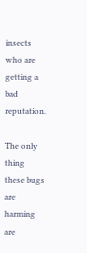insects who are getting a bad reputation.

The only thing these bugs are harming are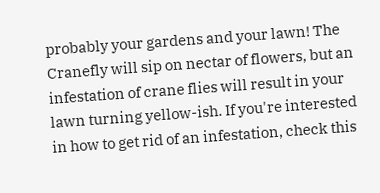probably your gardens and your lawn! The Cranefly will sip on nectar of flowers, but an infestation of crane flies will result in your lawn turning yellow-ish. If you're interested in how to get rid of an infestation, check this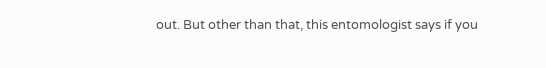out. But other than that, this entomologist says if you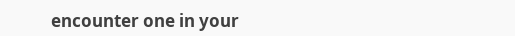encounter one in your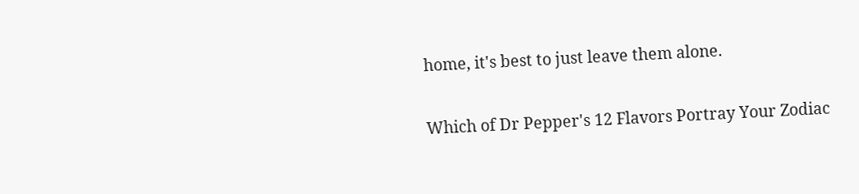home, it's best to just leave them alone.

Which of Dr Pepper's 12 Flavors Portray Your Zodiac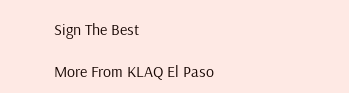Sign The Best

More From KLAQ El Paso